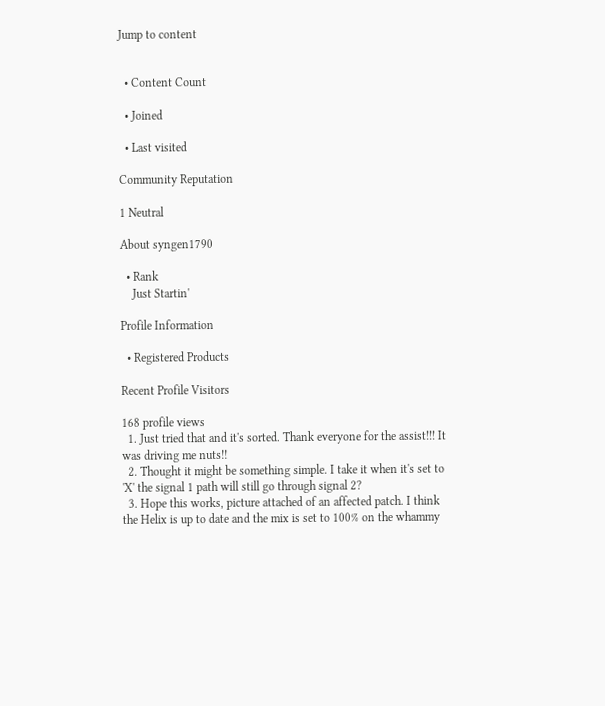Jump to content


  • Content Count

  • Joined

  • Last visited

Community Reputation

1 Neutral

About syngen1790

  • Rank
    Just Startin'

Profile Information

  • Registered Products

Recent Profile Visitors

168 profile views
  1. Just tried that and it's sorted. Thank everyone for the assist!!! It was driving me nuts!!
  2. Thought it might be something simple. I take it when it's set to 'X' the signal 1 path will still go through signal 2?
  3. Hope this works, picture attached of an affected patch. I think the Helix is up to date and the mix is set to 100% on the whammy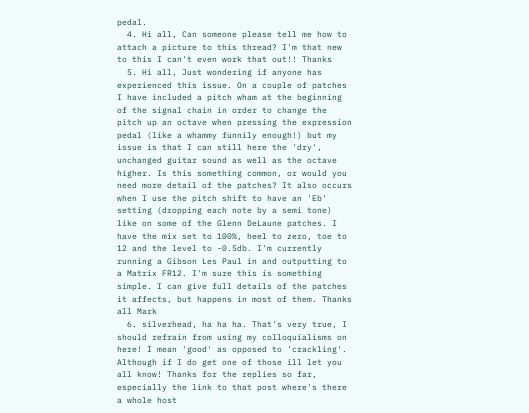pedal.
  4. Hi all, Can someone please tell me how to attach a picture to this thread? I'm that new to this I can't even work that out!! Thanks
  5. Hi all, Just wondering if anyone has experienced this issue. On a couple of patches I have included a pitch wham at the beginning of the signal chain in order to change the pitch up an octave when pressing the expression pedal (like a whammy funnily enough!) but my issue is that I can still here the 'dry', unchanged guitar sound as well as the octave higher. Is this something common, or would you need more detail of the patches? It also occurs when I use the pitch shift to have an 'Eb' setting (dropping each note by a semi tone) like on some of the Glenn DeLaune patches. I have the mix set to 100%, heel to zero, toe to 12 and the level to -0.5db. I'm currently running a Gibson Les Paul in and outputting to a Matrix FR12. I'm sure this is something simple. I can give full details of the patches it affects, but happens in most of them. Thanks all Mark
  6. silverhead, ha ha ha. That's very true, I should refrain from using my colloquialisms on here! I mean 'good' as opposed to 'crackling'. Although if I do get one of those ill let you all know! Thanks for the replies so far, especially the link to that post where's there a whole host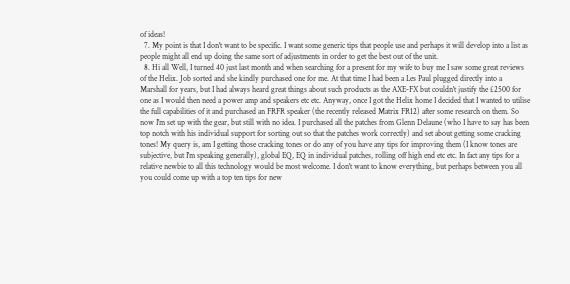of ideas!
  7. My point is that I don't want to be specific. I want some generic tips that people use and perhaps it will develop into a list as people might all end up doing the same sort of adjustments in order to get the best out of the unit.
  8. Hi all Well, I turned 40 just last month and when searching for a present for my wife to buy me I saw some great reviews of the Helix. Job sorted and she kindly purchased one for me. At that time I had been a Les Paul plugged directly into a Marshall for years, but I had always heard great things about such products as the AXE-FX but couldn't justify the £2500 for one as I would then need a power amp and speakers etc etc. Anyway, once I got the Helix home I decided that I wanted to utilise the full capabilities of it and purchased an FRFR speaker (the recently released Matrix FR12) after some research on them. So now I'm set up with the gear, but still with no idea. I purchased all the patches from Glenn Delaune (who I have to say has been top notch with his individual support for sorting out so that the patches work correctly) and set about getting some cracking tones! My query is, am I getting those cracking tones or do any of you have any tips for improving them (I know tones are subjective, but I'm speaking generally), global EQ, EQ in individual patches, rolling off high end etc etc. In fact any tips for a relative newbie to all this technology would be most welcome. I don't want to know everything, but perhaps between you all you could come up with a top ten tips for new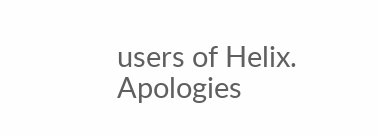users of Helix. Apologies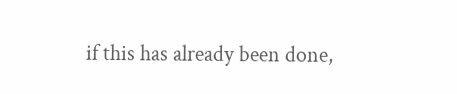if this has already been done,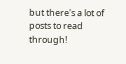but there's a lot of posts to read through!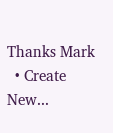Thanks Mark
  • Create New...